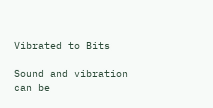Vibrated to Bits

Sound and vibration can be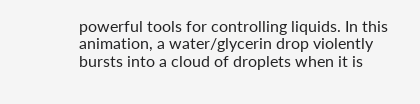powerful tools for controlling liquids. In this animation, a water/glycerin drop violently bursts into a cloud of droplets when it is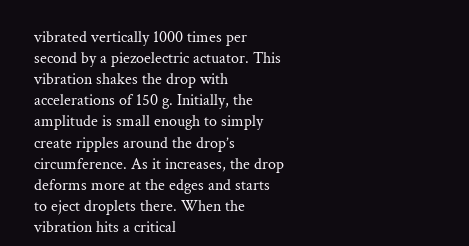vibrated vertically 1000 times per second by a piezoelectric actuator. This vibration shakes the drop with accelerations of 150 g. Initially, the amplitude is small enough to simply create ripples around the drop’s circumference. As it increases, the drop deforms more at the edges and starts to eject droplets there. When the vibration hits a critical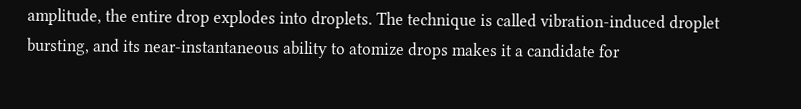amplitude, the entire drop explodes into droplets. The technique is called vibration-induced droplet bursting, and its near-instantaneous ability to atomize drops makes it a candidate for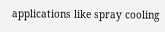applications like spray cooling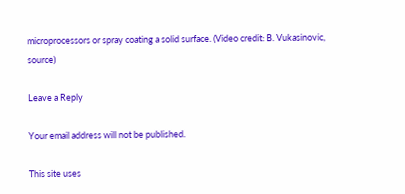microprocessors or spray coating a solid surface. (Video credit: B. Vukasinovic, source)

Leave a Reply

Your email address will not be published.

This site uses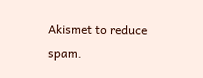Akismet to reduce spam.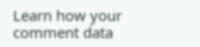Learn how your comment data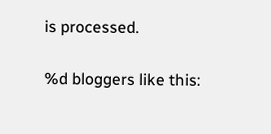is processed.

%d bloggers like this: